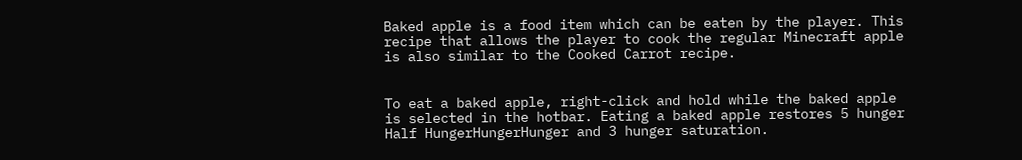Baked apple is a food item which can be eaten by the player. This recipe that allows the player to cook the regular Minecraft apple is also similar to the Cooked Carrot recipe.


To eat a baked apple, right-click and hold while the baked apple is selected in the hotbar. Eating a baked apple restores 5 hunger Half HungerHungerHunger and 3 hunger saturation.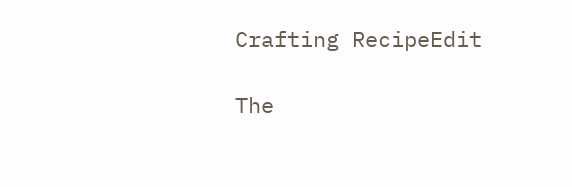Crafting RecipeEdit

The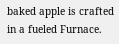baked apple is crafted in a fueled Furnace.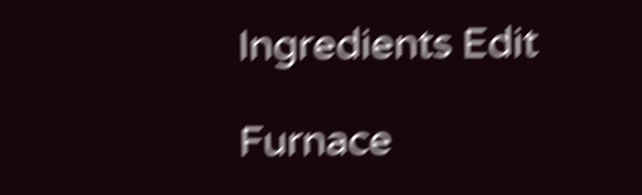Ingredients Edit

Furnace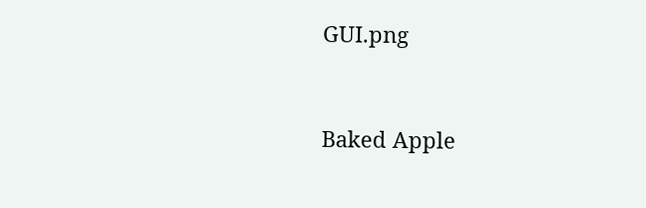GUI.png



Baked Apple